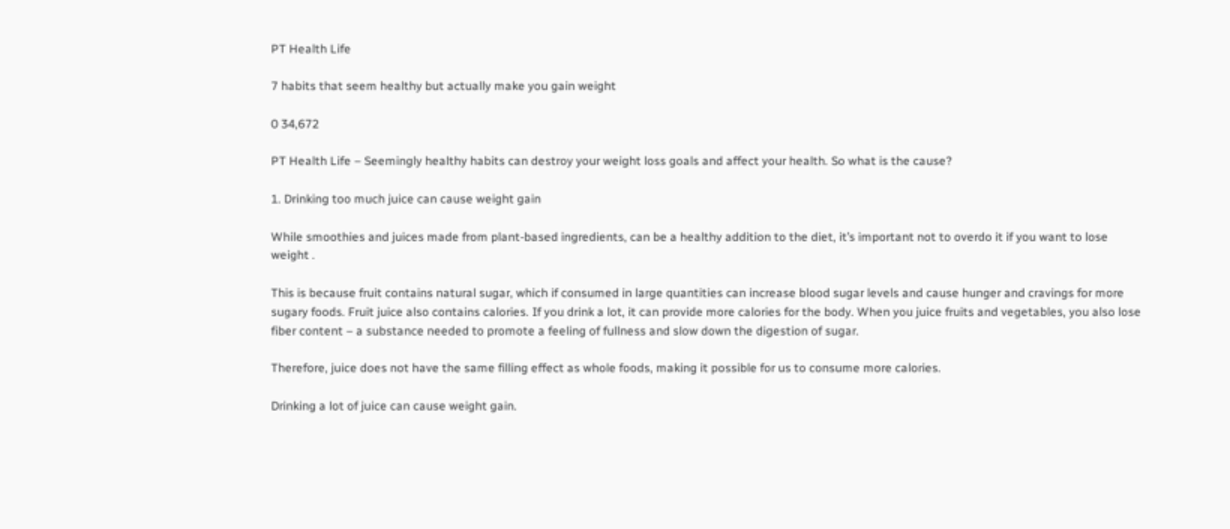PT Health Life

7 habits that seem healthy but actually make you gain weight

0 34,672

PT Health Life – Seemingly healthy habits can destroy your weight loss goals and affect your health. So what is the cause?

1. Drinking too much juice can cause weight gain

While smoothies and juices made from plant-based ingredients, can be a healthy addition to the diet, it’s important not to overdo it if you want to lose weight .

This is because fruit contains natural sugar, which if consumed in large quantities can increase blood sugar levels and cause hunger and cravings for more sugary foods. Fruit juice also contains calories. If you drink a lot, it can provide more calories for the body. When you juice fruits and vegetables, you also lose fiber content – a substance needed to promote a feeling of fullness and slow down the digestion of sugar.

Therefore, juice does not have the same filling effect as whole foods, making it possible for us to consume more calories.

Drinking a lot of juice can cause weight gain.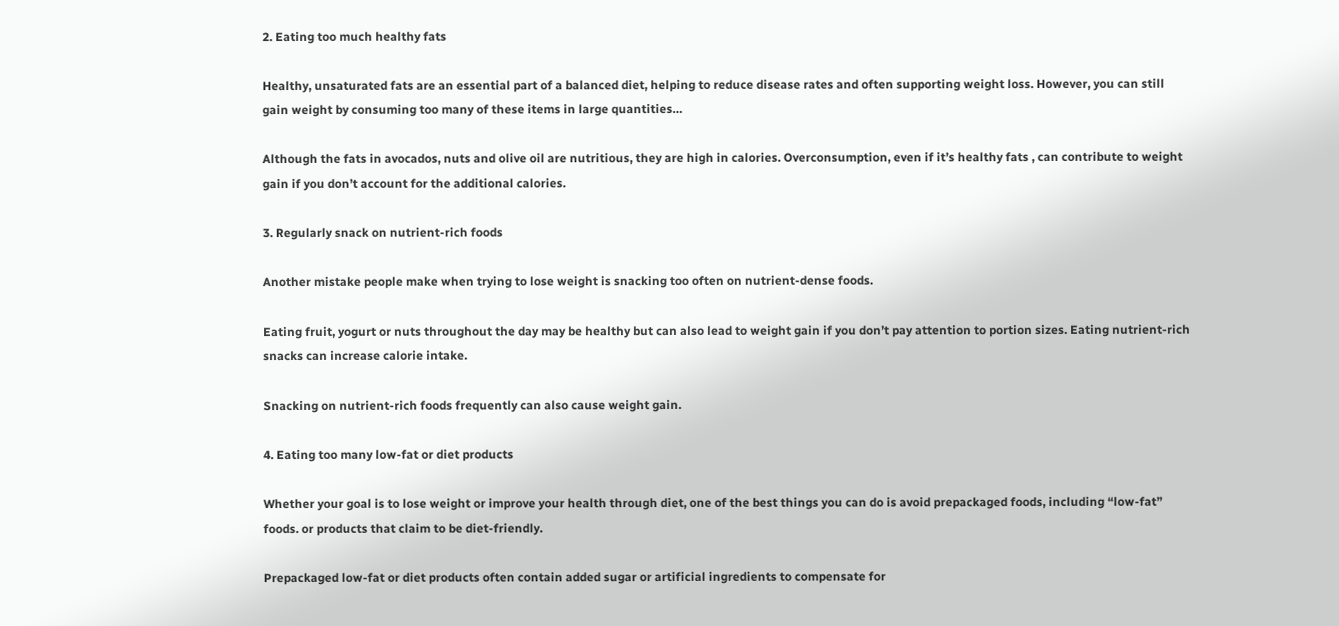2. Eating too much healthy fats

Healthy, unsaturated fats are an essential part of a balanced diet, helping to reduce disease rates and often supporting weight loss. However, you can still gain weight by consuming too many of these items in large quantities…

Although the fats in avocados, nuts and olive oil are nutritious, they are high in calories. Overconsumption, even if it’s healthy fats , can contribute to weight gain if you don’t account for the additional calories.

3. Regularly snack on nutrient-rich foods

Another mistake people make when trying to lose weight is snacking too often on nutrient-dense foods.

Eating fruit, yogurt or nuts throughout the day may be healthy but can also lead to weight gain if you don’t pay attention to portion sizes. Eating nutrient-rich snacks can increase calorie intake.

Snacking on nutrient-rich foods frequently can also cause weight gain.

4. Eating too many low-fat or diet products

Whether your goal is to lose weight or improve your health through diet, one of the best things you can do is avoid prepackaged foods, including “low-fat” foods. or products that claim to be diet-friendly.

Prepackaged low-fat or diet products often contain added sugar or artificial ingredients to compensate for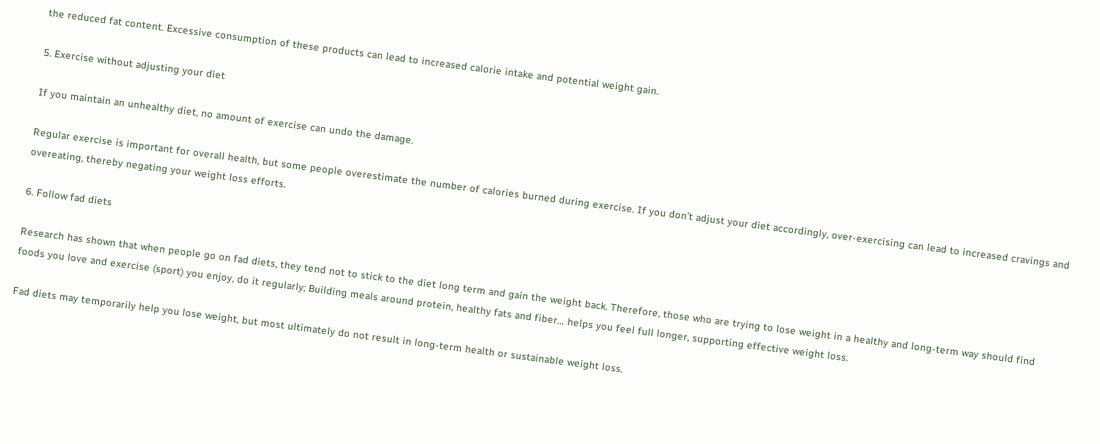the reduced fat content. Excessive consumption of these products can lead to increased calorie intake and potential weight gain.

5. Exercise without adjusting your diet

If you maintain an unhealthy diet, no amount of exercise can undo the damage.

Regular exercise is important for overall health, but some people overestimate the number of calories burned during exercise. If you don’t adjust your diet accordingly, over-exercising can lead to increased cravings and overeating, thereby negating your weight loss efforts.

6. Follow fad diets

Research has shown that when people go on fad diets, they tend not to stick to the diet long term and gain the weight back. Therefore, those who are trying to lose weight in a healthy and long-term way should find foods you love and exercise (sport) you enjoy, do it regularly; Building meals around protein, healthy fats and fiber… helps you feel full longer, supporting effective weight loss.

Fad diets may temporarily help you lose weight, but most ultimately do not result in long-term health or sustainable weight loss.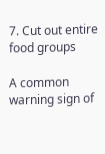7. Cut out entire food groups

A common warning sign of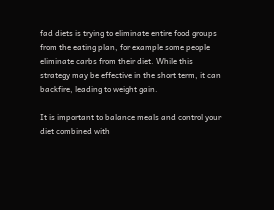fad diets is trying to eliminate entire food groups from the eating plan, for example some people eliminate carbs from their diet. While this strategy may be effective in the short term, it can backfire, leading to weight gain.

It is important to balance meals and control your diet combined with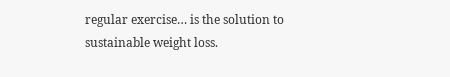regular exercise… is the solution to sustainable weight loss.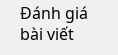Đánh giá bài viết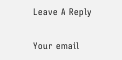Leave A Reply

Your email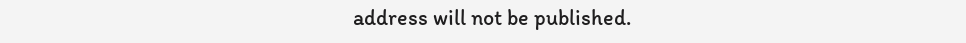address will not be published.